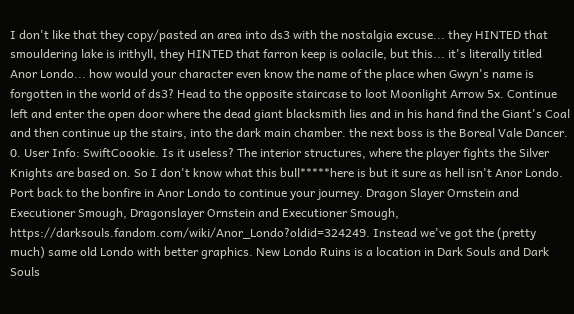I don't like that they copy/pasted an area into ds3 with the nostalgia excuse... they HINTED that smouldering lake is irithyll, they HINTED that farron keep is oolacile, but this... it's literally titled Anor Londo... how would your character even know the name of the place when Gwyn's name is forgotten in the world of ds3? Head to the opposite staircase to loot Moonlight Arrow 5x. Continue left and enter the open door where the dead giant blacksmith lies and in his hand find the Giant's Coal and then continue up the stairs, into the dark main chamber. the next boss is the Boreal Vale Dancer. 0. User Info: SwiftCoookie. Is it useless? The interior structures, where the player fights the Silver Knights are based on. So I don't know what this bull*****here is but it sure as hell isn't Anor Londo. Port back to the bonfire in Anor Londo to continue your journey. Dragon Slayer Ornstein and Executioner Smough, Dragonslayer Ornstein and Executioner Smough, https://darksouls.fandom.com/wiki/Anor_Londo?oldid=324249. Instead we've got the (pretty much) same old Londo with better graphics. New Londo Ruins is a location in Dark Souls and Dark Souls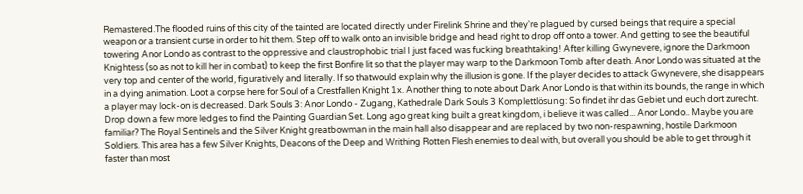Remastered.The flooded ruins of this city of the tainted are located directly under Firelink Shrine and they're plagued by cursed beings that require a special weapon or a transient curse in order to hit them. Step off to walk onto an invisible bridge and head right to drop off onto a tower. And getting to see the beautiful towering Anor Londo as contrast to the oppressive and claustrophobic trial I just faced was fucking breathtaking! After killing Gwynevere, ignore the Darkmoon Knightess (so as not to kill her in combat) to keep the first Bonfire lit so that the player may warp to the Darkmoon Tomb after death. Anor Londo was situated at the very top and center of the world, figuratively and literally. If so thatwould explain why the illusion is gone. If the player decides to attack Gwynevere, she disappears in a dying animation. Loot a corpse here for Soul of a Crestfallen Knight 1x. Another thing to note about Dark Anor Londo is that within its bounds, the range in which a player may lock-on is decreased. Dark Souls 3: Anor Londo - Zugang, Kathedrale Dark Souls 3 Komplettlösung: So findet ihr das Gebiet und euch dort zurecht. Drop down a few more ledges to find the Painting Guardian Set. Long ago great king built a great kingdom, i believe it was called... Anor Londo.. Maybe you are familiar? The Royal Sentinels and the Silver Knight greatbowman in the main hall also disappear and are replaced by two non-respawning, hostile Darkmoon Soldiers. This area has a few Silver Knights, Deacons of the Deep and Writhing Rotten Flesh enemies to deal with, but overall you should be able to get through it faster than most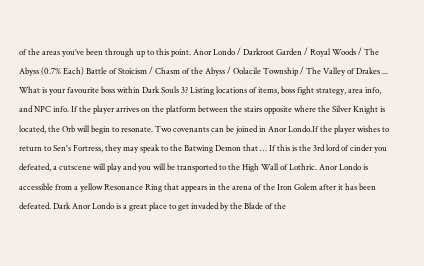of the areas you’ve been through up to this point. Anor Londo / Darkroot Garden / Royal Woods / The Abyss (0.7% Each) Battle of Stoicism / Chasm of the Abyss / Oolacile Township / The Valley of Drakes ... What is your favourite boss within Dark Souls 3? Listing locations of items, boss fight strategy, area info, and NPC info. If the player arrives on the platform between the stairs opposite where the Silver Knight is located, the Orb will begin to resonate. Two covenants can be joined in Anor Londo.If the player wishes to return to Sen's Fortress, they may speak to the Batwing Demon that … If this is the 3rd lord of cinder you defeated, a cutscene will play and you will be transported to the High Wall of Lothric. Anor Londo is accessible from a yellow Resonance Ring that appears in the arena of the Iron Golem after it has been defeated. Dark Anor Londo is a great place to get invaded by the Blade of the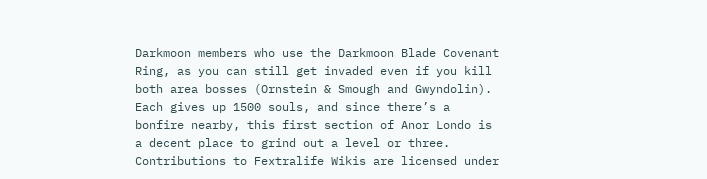Darkmoon members who use the Darkmoon Blade Covenant Ring, as you can still get invaded even if you kill both area bosses (Ornstein & Smough and Gwyndolin). Each gives up 1500 souls, and since there’s a bonfire nearby, this first section of Anor Londo is a decent place to grind out a level or three. Contributions to Fextralife Wikis are licensed under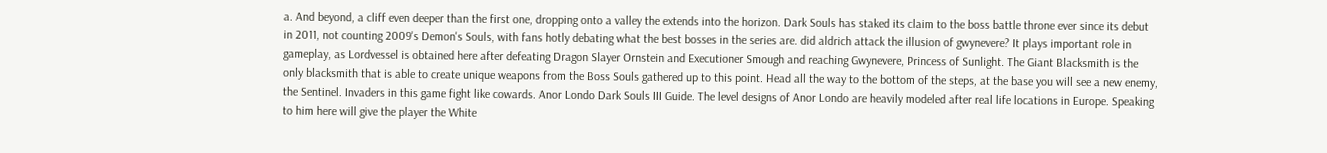a. And beyond, a cliff even deeper than the first one, dropping onto a valley the extends into the horizon. Dark Souls has staked its claim to the boss battle throne ever since its debut in 2011, not counting 2009's Demon's Souls, with fans hotly debating what the best bosses in the series are. did aldrich attack the illusion of gwynevere? It plays important role in gameplay, as Lordvessel is obtained here after defeating Dragon Slayer Ornstein and Executioner Smough and reaching Gwynevere, Princess of Sunlight. The Giant Blacksmith is the only blacksmith that is able to create unique weapons from the Boss Souls gathered up to this point. Head all the way to the bottom of the steps, at the base you will see a new enemy, the Sentinel. Invaders in this game fight like cowards. Anor Londo Dark Souls III Guide. The level designs of Anor Londo are heavily modeled after real life locations in Europe. Speaking to him here will give the player the White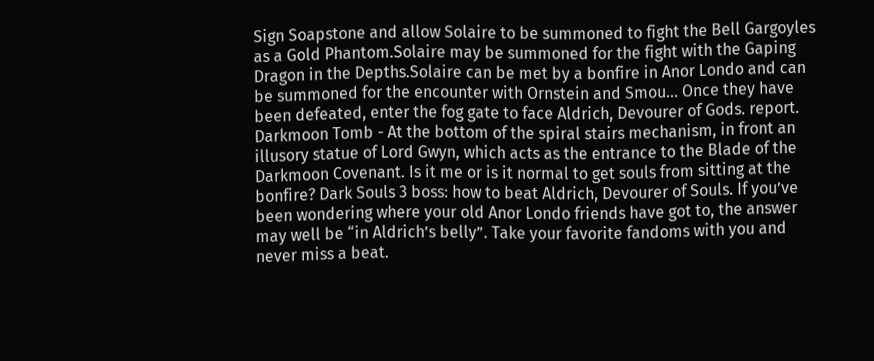Sign Soapstone and allow Solaire to be summoned to fight the Bell Gargoyles as a Gold Phantom.Solaire may be summoned for the fight with the Gaping Dragon in the Depths.Solaire can be met by a bonfire in Anor Londo and can be summoned for the encounter with Ornstein and Smou… Once they have been defeated, enter the fog gate to face Aldrich, Devourer of Gods. report. Darkmoon Tomb - At the bottom of the spiral stairs mechanism, in front an illusory statue of Lord Gwyn, which acts as the entrance to the Blade of the Darkmoon Covenant. Is it me or is it normal to get souls from sitting at the bonfire? Dark Souls 3 boss: how to beat Aldrich, Devourer of Souls. If you’ve been wondering where your old Anor Londo friends have got to, the answer may well be “in Aldrich’s belly”. Take your favorite fandoms with you and never miss a beat.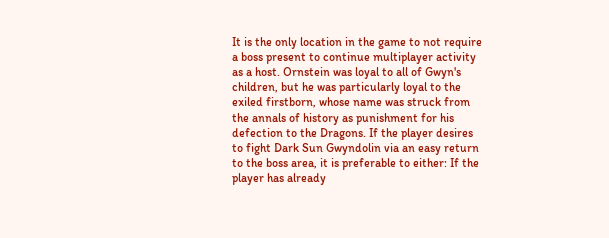It is the only location in the game to not require a boss present to continue multiplayer activity as a host. Ornstein was loyal to all of Gwyn's children, but he was particularly loyal to the exiled firstborn, whose name was struck from the annals of history as punishment for his defection to the Dragons. If the player desires to fight Dark Sun Gwyndolin via an easy return to the boss area, it is preferable to either: If the player has already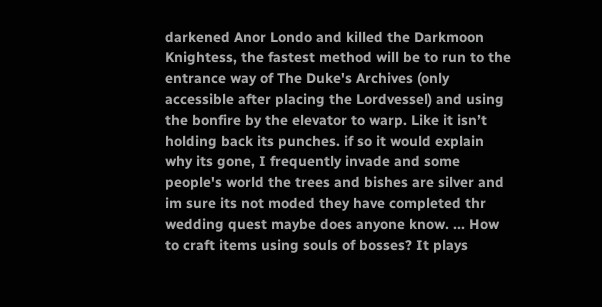darkened Anor Londo and killed the Darkmoon Knightess, the fastest method will be to run to the entrance way of The Duke's Archives (only accessible after placing the Lordvessel) and using the bonfire by the elevator to warp. Like it isn’t holding back its punches. if so it would explain why its gone, I frequently invade and some people's world the trees and bishes are silver and im sure its not moded they have completed thr wedding quest maybe does anyone know. ... How to craft items using souls of bosses? It plays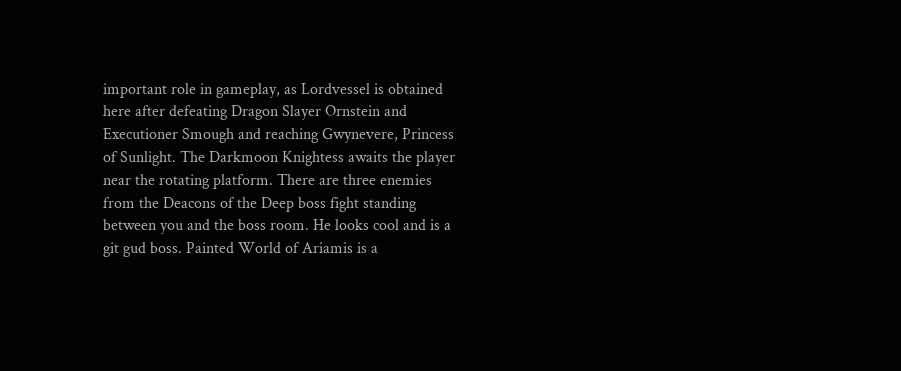important role in gameplay, as Lordvessel is obtained here after defeating Dragon Slayer Ornstein and Executioner Smough and reaching Gwynevere, Princess of Sunlight. The Darkmoon Knightess awaits the player near the rotating platform. There are three enemies from the Deacons of the Deep boss fight standing between you and the boss room. He looks cool and is a git gud boss. Painted World of Ariamis is a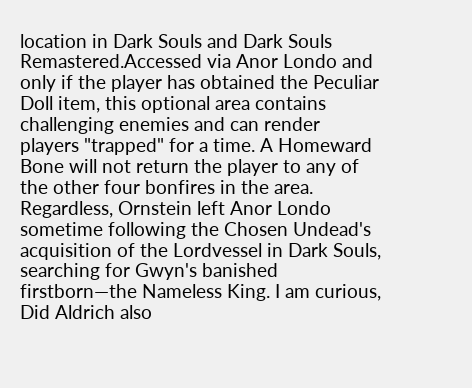location in Dark Souls and Dark Souls Remastered.Accessed via Anor Londo and only if the player has obtained the Peculiar Doll item, this optional area contains challenging enemies and can render players "trapped" for a time. A Homeward Bone will not return the player to any of the other four bonfires in the area. Regardless, Ornstein left Anor Londo sometime following the Chosen Undead's acquisition of the Lordvessel in Dark Souls, searching for Gwyn's banished firstborn—the Nameless King. I am curious, Did Aldrich also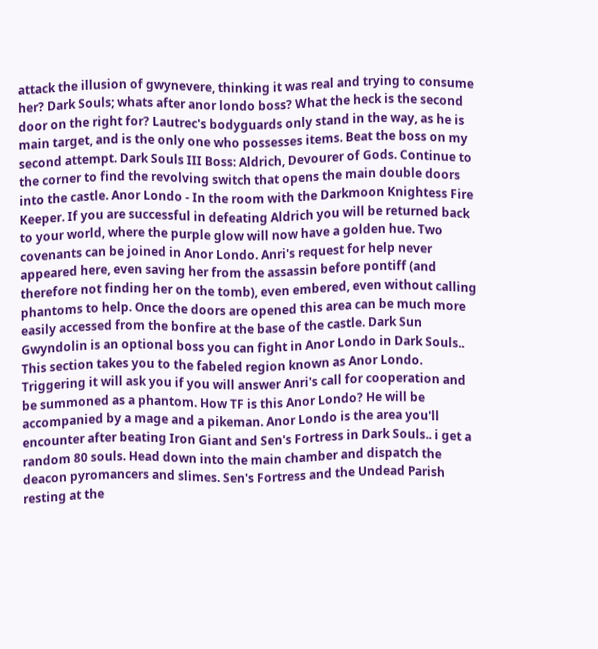attack the illusion of gwynevere, thinking it was real and trying to consume her? Dark Souls; whats after anor londo boss? What the heck is the second door on the right for? Lautrec's bodyguards only stand in the way, as he is main target, and is the only one who possesses items. Beat the boss on my second attempt. Dark Souls III Boss: Aldrich, Devourer of Gods. Continue to the corner to find the revolving switch that opens the main double doors into the castle. Anor Londo - In the room with the Darkmoon Knightess Fire Keeper. If you are successful in defeating Aldrich you will be returned back to your world, where the purple glow will now have a golden hue. Two covenants can be joined in Anor Londo. Anri's request for help never appeared here, even saving her from the assassin before pontiff (and therefore not finding her on the tomb), even embered, even without calling phantoms to help. Once the doors are opened this area can be much more easily accessed from the bonfire at the base of the castle. Dark Sun Gwyndolin is an optional boss you can fight in Anor Londo in Dark Souls.. This section takes you to the fabeled region known as Anor Londo. Triggering it will ask you if you will answer Anri's call for cooperation and be summoned as a phantom. How TF is this Anor Londo? He will be accompanied by a mage and a pikeman. Anor Londo is the area you'll encounter after beating Iron Giant and Sen's Fortress in Dark Souls.. i get a random 80 souls. Head down into the main chamber and dispatch the deacon pyromancers and slimes. Sen's Fortress and the Undead Parish resting at the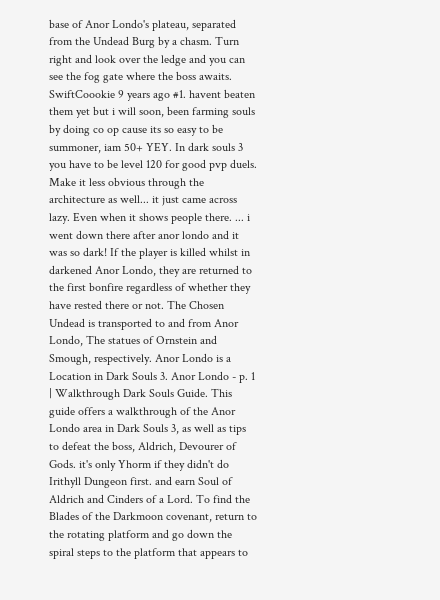base of Anor Londo's plateau, separated from the Undead Burg by a chasm. Turn right and look over the ledge and you can see the fog gate where the boss awaits. SwiftCoookie 9 years ago #1. havent beaten them yet but i will soon, been farming souls by doing co op cause its so easy to be summoner, iam 50+ YEY. In dark souls 3 you have to be level 120 for good pvp duels. Make it less obvious through the architecture as well... it just came across lazy. Even when it shows people there. ... i went down there after anor londo and it was so dark! If the player is killed whilst in darkened Anor Londo, they are returned to the first bonfire regardless of whether they have rested there or not. The Chosen Undead is transported to and from Anor Londo, The statues of Ornstein and Smough, respectively. Anor Londo is a Location in Dark Souls 3. Anor Londo - p. 1 | Walkthrough Dark Souls Guide. This guide offers a walkthrough of the Anor Londo area in Dark Souls 3, as well as tips to defeat the boss, Aldrich, Devourer of Gods. it's only Yhorm if they didn't do Irithyll Dungeon first. and earn Soul of Aldrich and Cinders of a Lord. To find the Blades of the Darkmoon covenant, return to the rotating platform and go down the spiral steps to the platform that appears to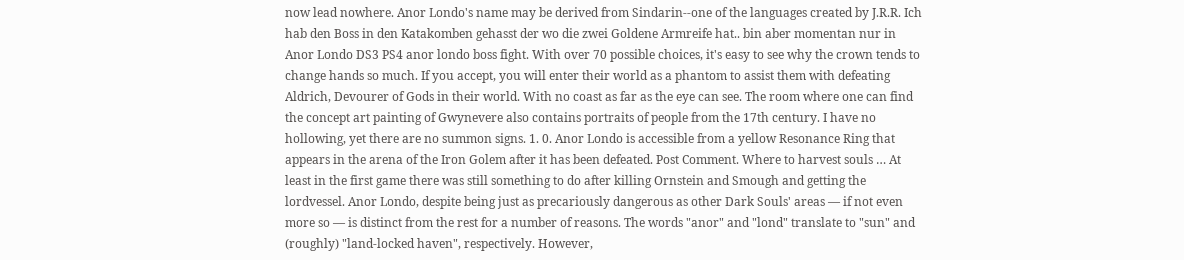now lead nowhere. Anor Londo's name may be derived from Sindarin--one of the languages created by J.R.R. Ich hab den Boss in den Katakomben gehasst der wo die zwei Goldene Armreife hat.. bin aber momentan nur in Anor Londo DS3 PS4 anor londo boss fight. With over 70 possible choices, it's easy to see why the crown tends to change hands so much. If you accept, you will enter their world as a phantom to assist them with defeating Aldrich, Devourer of Gods in their world. With no coast as far as the eye can see. The room where one can find the concept art painting of Gwynevere also contains portraits of people from the 17th century. I have no hollowing, yet there are no summon signs. 1. 0. Anor Londo is accessible from a yellow Resonance Ring that appears in the arena of the Iron Golem after it has been defeated. Post Comment. Where to harvest souls … At least in the first game there was still something to do after killing Ornstein and Smough and getting the lordvessel. Anor Londo, despite being just as precariously dangerous as other Dark Souls' areas — if not even more so — is distinct from the rest for a number of reasons. The words "anor" and "lond" translate to "sun" and (roughly) "land-locked haven", respectively. However,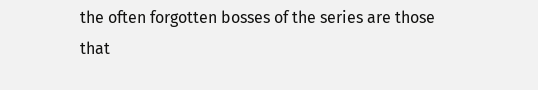the often forgotten bosses of the series are those that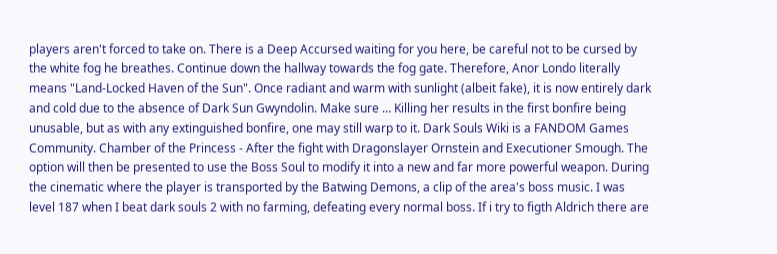players aren't forced to take on. There is a Deep Accursed waiting for you here, be careful not to be cursed by the white fog he breathes. Continue down the hallway towards the fog gate. Therefore, Anor Londo literally means "Land-Locked Haven of the Sun". Once radiant and warm with sunlight (albeit fake), it is now entirely dark and cold due to the absence of Dark Sun Gwyndolin. Make sure … Killing her results in the first bonfire being unusable, but as with any extinguished bonfire, one may still warp to it. Dark Souls Wiki is a FANDOM Games Community. Chamber of the Princess - After the fight with Dragonslayer Ornstein and Executioner Smough. The option will then be presented to use the Boss Soul to modify it into a new and far more powerful weapon. During the cinematic where the player is transported by the Batwing Demons, a clip of the area's boss music. I was level 187 when I beat dark souls 2 with no farming, defeating every normal boss. If i try to figth Aldrich there are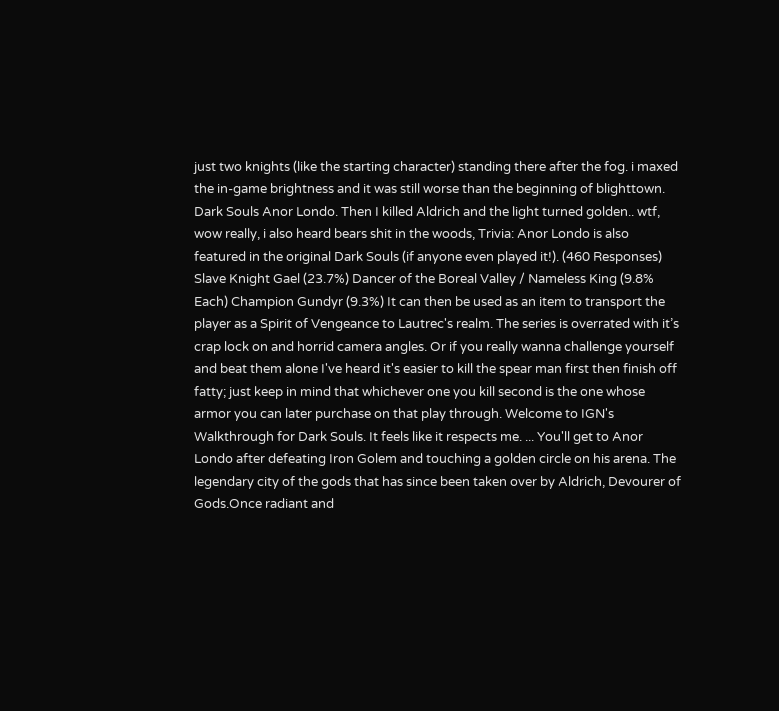just two knights (like the starting character) standing there after the fog. i maxed the in-game brightness and it was still worse than the beginning of blighttown. Dark Souls Anor Londo. Then I killed Aldrich and the light turned golden.. wtf, wow really, i also heard bears shit in the woods, Trivia: Anor Londo is also featured in the original Dark Souls (if anyone even played it!). (460 Responses) Slave Knight Gael (23.7%) Dancer of the Boreal Valley / Nameless King (9.8% Each) Champion Gundyr (9.3%) It can then be used as an item to transport the player as a Spirit of Vengeance to Lautrec's realm. The series is overrated with it’s crap lock on and horrid camera angles. Or if you really wanna challenge yourself and beat them alone I've heard it's easier to kill the spear man first then finish off fatty; just keep in mind that whichever one you kill second is the one whose armor you can later purchase on that play through. Welcome to IGN's Walkthrough for Dark Souls. It feels like it respects me. ... You'll get to Anor Londo after defeating Iron Golem and touching a golden circle on his arena. The legendary city of the gods that has since been taken over by Aldrich, Devourer of Gods.Once radiant and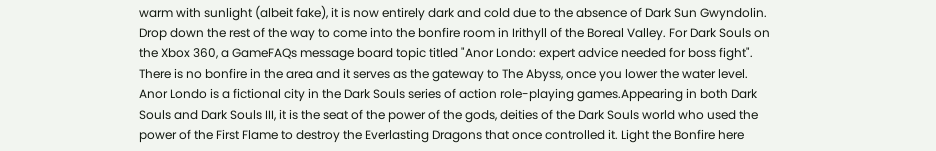warm with sunlight (albeit fake), it is now entirely dark and cold due to the absence of Dark Sun Gwyndolin. Drop down the rest of the way to come into the bonfire room in Irithyll of the Boreal Valley. For Dark Souls on the Xbox 360, a GameFAQs message board topic titled "Anor Londo: expert advice needed for boss fight". There is no bonfire in the area and it serves as the gateway to The Abyss, once you lower the water level. Anor Londo is a fictional city in the Dark Souls series of action role-playing games.Appearing in both Dark Souls and Dark Souls III, it is the seat of the power of the gods, deities of the Dark Souls world who used the power of the First Flame to destroy the Everlasting Dragons that once controlled it. Light the Bonfire here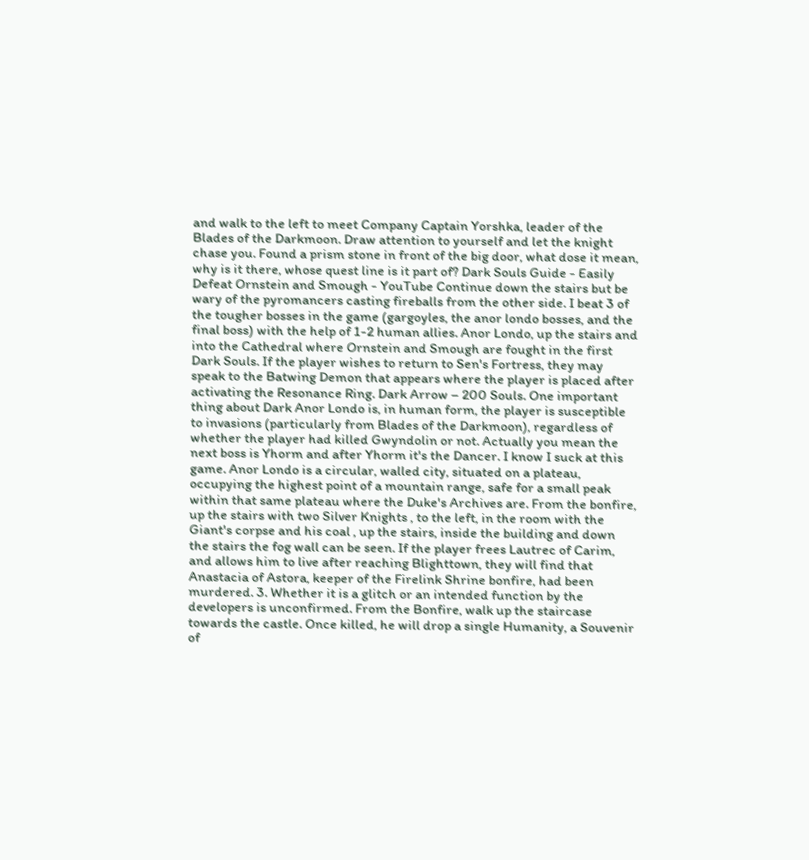and walk to the left to meet Company Captain Yorshka, leader of the Blades of the Darkmoon. Draw attention to yourself and let the knight chase you. Found a prism stone in front of the big door, what dose it mean, why is it there, whose quest line is it part of? Dark Souls Guide - Easily Defeat Ornstein and Smough - YouTube Continue down the stairs but be wary of the pyromancers casting fireballs from the other side. I beat 3 of the tougher bosses in the game (gargoyles, the anor londo bosses, and the final boss) with the help of 1-2 human allies. Anor Londo, up the stairs and into the Cathedral where Ornstein and Smough are fought in the first Dark Souls. If the player wishes to return to Sen's Fortress, they may speak to the Batwing Demon that appears where the player is placed after activating the Resonance Ring. Dark Arrow – 200 Souls. One important thing about Dark Anor Londo is, in human form, the player is susceptible to invasions (particularly from Blades of the Darkmoon), regardless of whether the player had killed Gwyndolin or not. Actually you mean the next boss is Yhorm and after Yhorm it's the Dancer. I know I suck at this game. Anor Londo is a circular, walled city, situated on a plateau, occupying the highest point of a mountain range, safe for a small peak within that same plateau where the Duke's Archives are. From the bonfire, up the stairs with two Silver Knights , to the left, in the room with the Giant's corpse and his coal , up the stairs, inside the building and down the stairs the fog wall can be seen. If the player frees Lautrec of Carim, and allows him to live after reaching Blighttown, they will find that Anastacia of Astora, keeper of the Firelink Shrine bonfire, had been murdered. 3. Whether it is a glitch or an intended function by the developers is unconfirmed. From the Bonfire, walk up the staircase towards the castle. Once killed, he will drop a single Humanity, a Souvenir of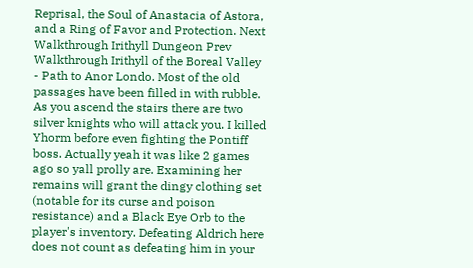Reprisal, the Soul of Anastacia of Astora, and a Ring of Favor and Protection. Next Walkthrough Irithyll Dungeon Prev Walkthrough Irithyll of the Boreal Valley - Path to Anor Londo. Most of the old passages have been filled in with rubble. As you ascend the stairs there are two silver knights who will attack you. I killed Yhorm before even fighting the Pontiff boss. Actually yeah it was like 2 games ago so yall prolly are. Examining her remains will grant the dingy clothing set (notable for its curse and poison resistance) and a Black Eye Orb to the player's inventory. Defeating Aldrich here does not count as defeating him in your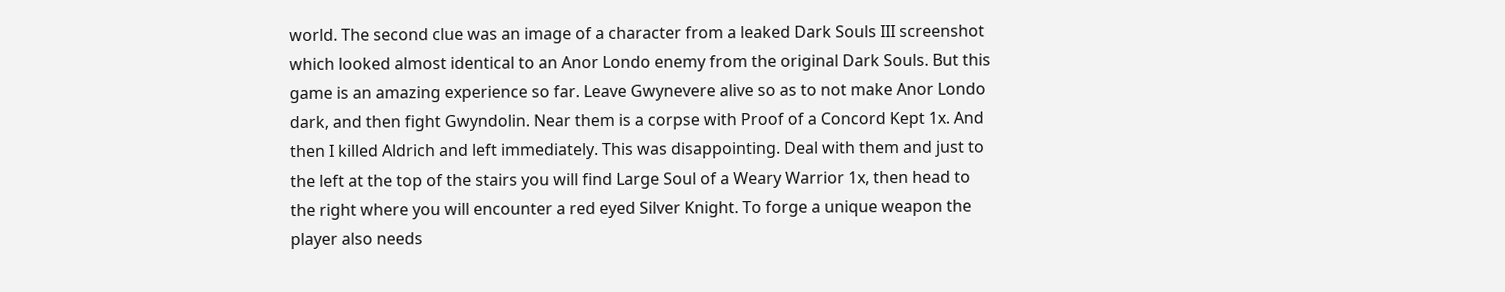world. The second clue was an image of a character from a leaked Dark Souls III screenshot which looked almost identical to an Anor Londo enemy from the original Dark Souls. But this game is an amazing experience so far. Leave Gwynevere alive so as to not make Anor Londo dark, and then fight Gwyndolin. Near them is a corpse with Proof of a Concord Kept 1x. And then I killed Aldrich and left immediately. This was disappointing. Deal with them and just to the left at the top of the stairs you will find Large Soul of a Weary Warrior 1x, then head to the right where you will encounter a red eyed Silver Knight. To forge a unique weapon the player also needs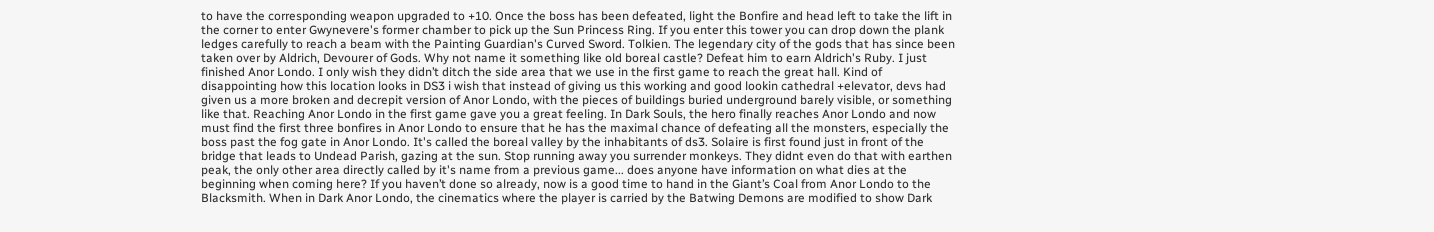to have the corresponding weapon upgraded to +10. Once the boss has been defeated, light the Bonfire and head left to take the lift in the corner to enter Gwynevere's former chamber to pick up the Sun Princess Ring. If you enter this tower you can drop down the plank ledges carefully to reach a beam with the Painting Guardian's Curved Sword. Tolkien. The legendary city of the gods that has since been taken over by Aldrich, Devourer of Gods. Why not name it something like old boreal castle? Defeat him to earn Aldrich's Ruby. I just finished Anor Londo. I only wish they didn’t ditch the side area that we use in the first game to reach the great hall. Kind of disappointing how this location looks in DS3 i wish that instead of giving us this working and good lookin cathedral +elevator, devs had given us a more broken and decrepit version of Anor Londo, with the pieces of buildings buried underground barely visible, or something like that. Reaching Anor Londo in the first game gave you a great feeling. In Dark Souls, the hero finally reaches Anor Londo and now must find the first three bonfires in Anor Londo to ensure that he has the maximal chance of defeating all the monsters, especially the boss past the fog gate in Anor Londo. It's called the boreal valley by the inhabitants of ds3. Solaire is first found just in front of the bridge that leads to Undead Parish, gazing at the sun. Stop running away you surrender monkeys. They didnt even do that with earthen peak, the only other area directly called by it's name from a previous game... does anyone have information on what dies at the beginning when coming here? If you haven’t done so already, now is a good time to hand in the Giant’s Coal from Anor Londo to the Blacksmith. When in Dark Anor Londo, the cinematics where the player is carried by the Batwing Demons are modified to show Dark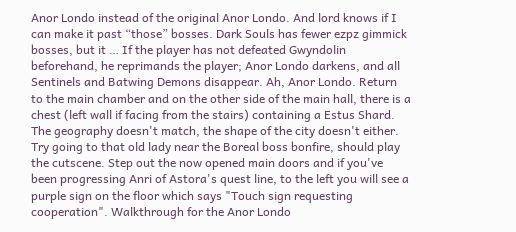Anor Londo instead of the original Anor Londo. And lord knows if I can make it past “those” bosses. Dark Souls has fewer ezpz gimmick bosses, but it … If the player has not defeated Gwyndolin beforehand, he reprimands the player; Anor Londo darkens, and all Sentinels and Batwing Demons disappear. Ah, Anor Londo. Return to the main chamber and on the other side of the main hall, there is a chest (left wall if facing from the stairs) containing a Estus Shard. The geography doesn't match, the shape of the city doesn't either. Try going to that old lady near the Boreal boss bonfire, should play the cutscene. Step out the now opened main doors and if you've been progressing Anri of Astora's quest line, to the left you will see a purple sign on the floor which says "Touch sign requesting cooperation". Walkthrough for the Anor Londo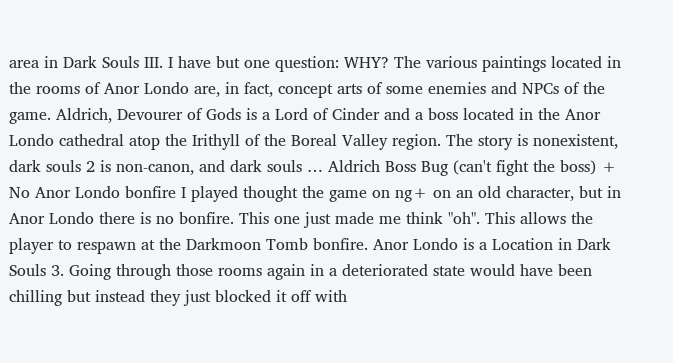area in Dark Souls III. I have but one question: WHY? The various paintings located in the rooms of Anor Londo are, in fact, concept arts of some enemies and NPCs of the game. Aldrich, Devourer of Gods is a Lord of Cinder and a boss located in the Anor Londo cathedral atop the Irithyll of the Boreal Valley region. The story is nonexistent, dark souls 2 is non-canon, and dark souls … Aldrich Boss Bug (can't fight the boss) + No Anor Londo bonfire I played thought the game on ng+ on an old character, but in Anor Londo there is no bonfire. This one just made me think "oh". This allows the player to respawn at the Darkmoon Tomb bonfire. Anor Londo is a Location in Dark Souls 3. Going through those rooms again in a deteriorated state would have been chilling but instead they just blocked it off with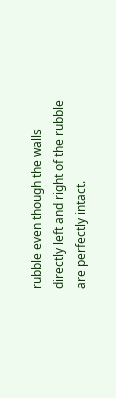rubble even though the walls directly left and right of the rubble are perfectly intact.